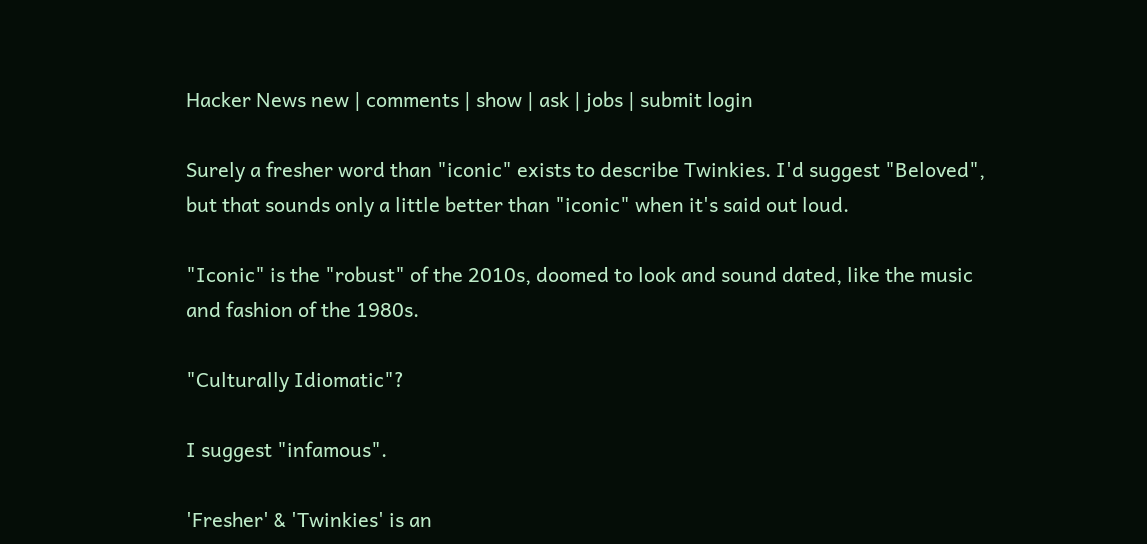Hacker News new | comments | show | ask | jobs | submit login

Surely a fresher word than "iconic" exists to describe Twinkies. I'd suggest "Beloved", but that sounds only a little better than "iconic" when it's said out loud.

"Iconic" is the "robust" of the 2010s, doomed to look and sound dated, like the music and fashion of the 1980s.

"Culturally Idiomatic"?

I suggest "infamous".

'Fresher' & 'Twinkies' is an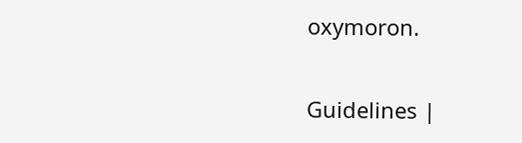oxymoron.

Guidelines |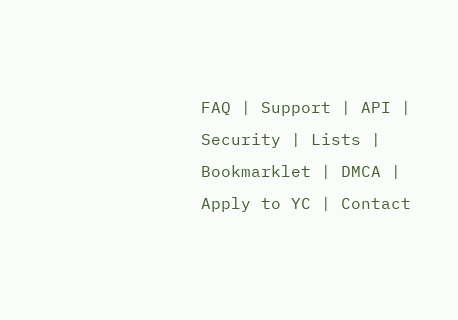FAQ | Support | API | Security | Lists | Bookmarklet | DMCA | Apply to YC | Contact